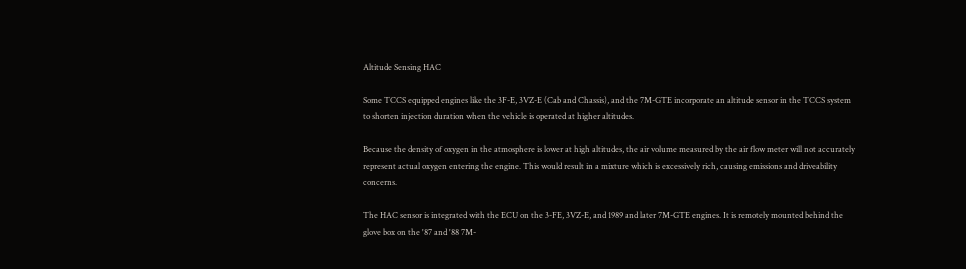Altitude Sensing HAC

Some TCCS equipped engines like the 3F-E, 3VZ-E (Cab and Chassis), and the 7M-GTE incorporate an altitude sensor in the TCCS system to shorten injection duration when the vehicle is operated at higher altitudes.

Because the density of oxygen in the atmosphere is lower at high altitudes, the air volume measured by the air flow meter will not accurately represent actual oxygen entering the engine. This would result in a mixture which is excessively rich, causing emissions and driveability concerns.

The HAC sensor is integrated with the ECU on the 3-FE, 3VZ-E, and 1989 and later 7M-GTE engines. It is remotely mounted behind the glove box on the '87 and '88 7M-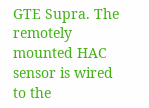GTE Supra. The remotely mounted HAC sensor is wired to the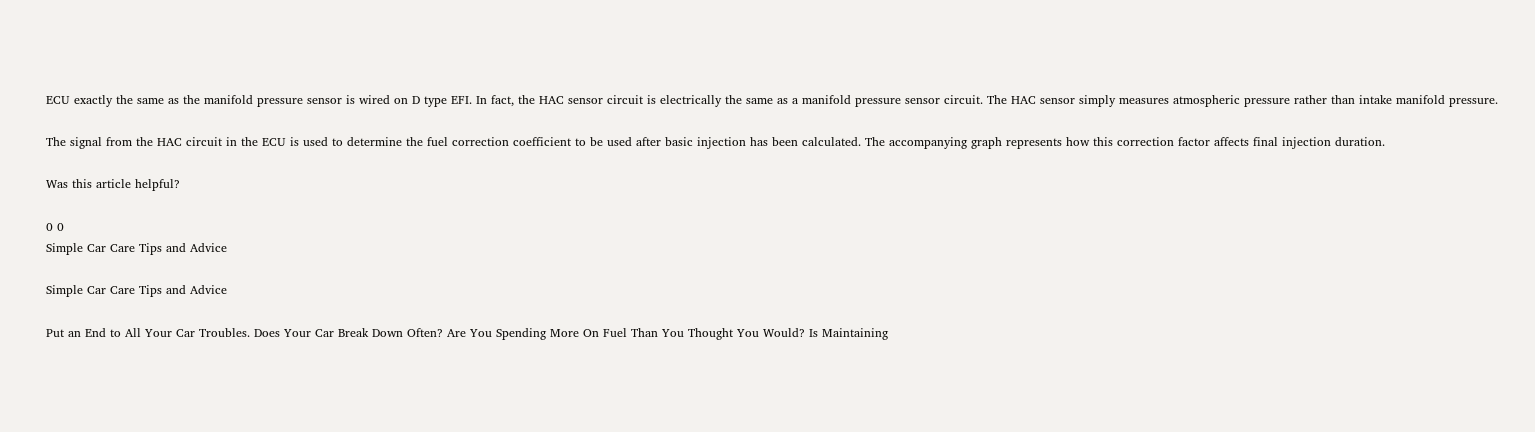ECU exactly the same as the manifold pressure sensor is wired on D type EFI. In fact, the HAC sensor circuit is electrically the same as a manifold pressure sensor circuit. The HAC sensor simply measures atmospheric pressure rather than intake manifold pressure.

The signal from the HAC circuit in the ECU is used to determine the fuel correction coefficient to be used after basic injection has been calculated. The accompanying graph represents how this correction factor affects final injection duration.

Was this article helpful?

0 0
Simple Car Care Tips and Advice

Simple Car Care Tips and Advice

Put an End to All Your Car Troubles. Does Your Car Break Down Often? Are You Spending More On Fuel Than You Thought You Would? Is Maintaining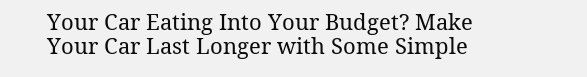Your Car Eating Into Your Budget? Make Your Car Last Longer with Some Simple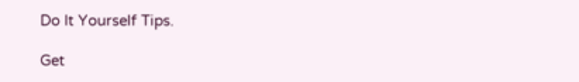Do It Yourself Tips.

Get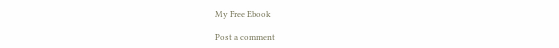My Free Ebook

Post a comment